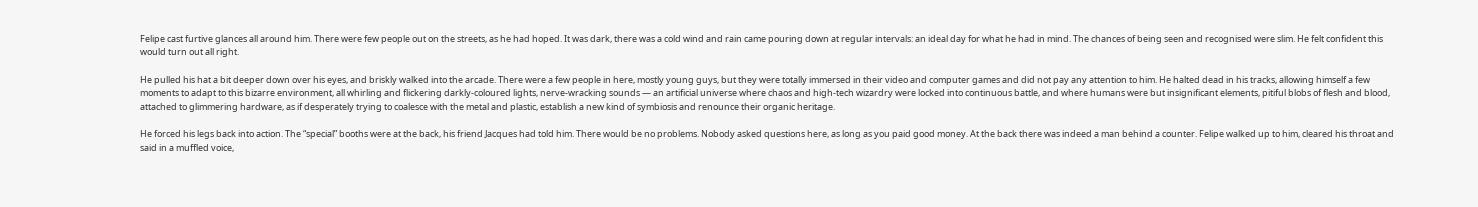Felipe cast furtive glances all around him. There were few people out on the streets, as he had hoped. It was dark, there was a cold wind and rain came pouring down at regular intervals: an ideal day for what he had in mind. The chances of being seen and recognised were slim. He felt confident this would turn out all right.

He pulled his hat a bit deeper down over his eyes, and briskly walked into the arcade. There were a few people in here, mostly young guys, but they were totally immersed in their video and computer games and did not pay any attention to him. He halted dead in his tracks, allowing himself a few moments to adapt to this bizarre environment, all whirling and flickering darkly-coloured lights, nerve-wracking sounds — an artificial universe where chaos and high-tech wizardry were locked into continuous battle, and where humans were but insignificant elements, pitiful blobs of flesh and blood, attached to glimmering hardware, as if desperately trying to coalesce with the metal and plastic, establish a new kind of symbiosis and renounce their organic heritage.

He forced his legs back into action. The “special” booths were at the back, his friend Jacques had told him. There would be no problems. Nobody asked questions here, as long as you paid good money. At the back there was indeed a man behind a counter. Felipe walked up to him, cleared his throat and said in a muffled voice,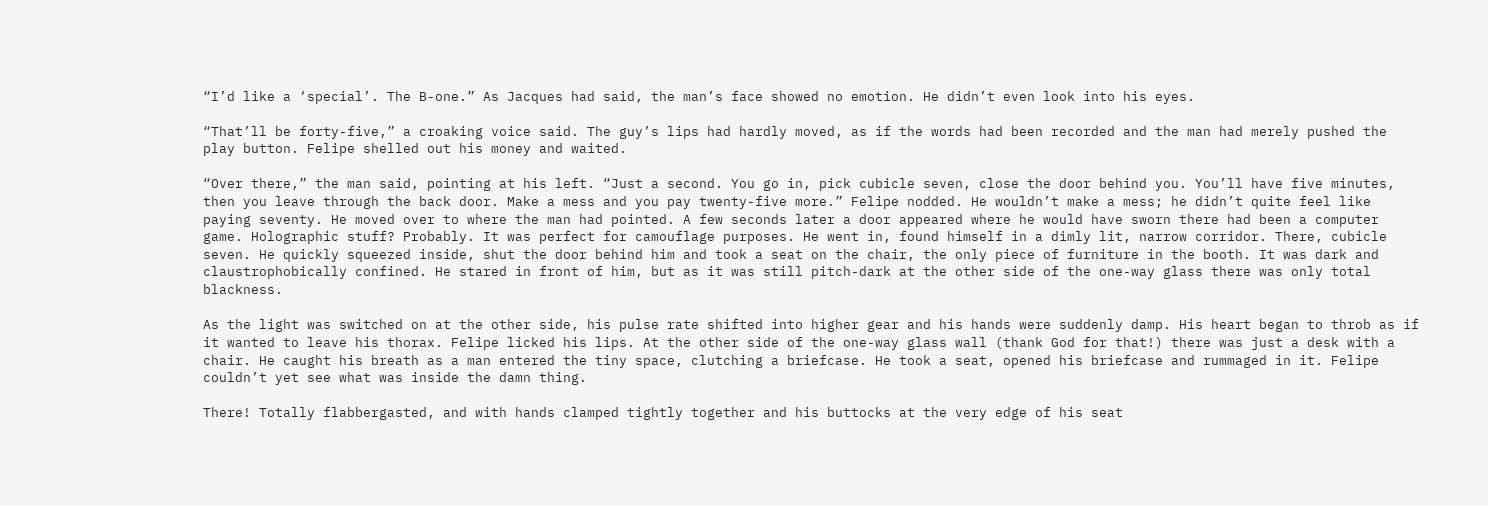“I’d like a ‘special’. The B-one.” As Jacques had said, the man’s face showed no emotion. He didn’t even look into his eyes.

“That’ll be forty-five,” a croaking voice said. The guy’s lips had hardly moved, as if the words had been recorded and the man had merely pushed the play button. Felipe shelled out his money and waited.

“Over there,” the man said, pointing at his left. “Just a second. You go in, pick cubicle seven, close the door behind you. You’ll have five minutes, then you leave through the back door. Make a mess and you pay twenty-five more.” Felipe nodded. He wouldn’t make a mess; he didn’t quite feel like paying seventy. He moved over to where the man had pointed. A few seconds later a door appeared where he would have sworn there had been a computer game. Holographic stuff? Probably. It was perfect for camouflage purposes. He went in, found himself in a dimly lit, narrow corridor. There, cubicle seven. He quickly squeezed inside, shut the door behind him and took a seat on the chair, the only piece of furniture in the booth. It was dark and claustrophobically confined. He stared in front of him, but as it was still pitch-dark at the other side of the one-way glass there was only total blackness.

As the light was switched on at the other side, his pulse rate shifted into higher gear and his hands were suddenly damp. His heart began to throb as if it wanted to leave his thorax. Felipe licked his lips. At the other side of the one-way glass wall (thank God for that!) there was just a desk with a chair. He caught his breath as a man entered the tiny space, clutching a briefcase. He took a seat, opened his briefcase and rummaged in it. Felipe couldn’t yet see what was inside the damn thing.

There! Totally flabbergasted, and with hands clamped tightly together and his buttocks at the very edge of his seat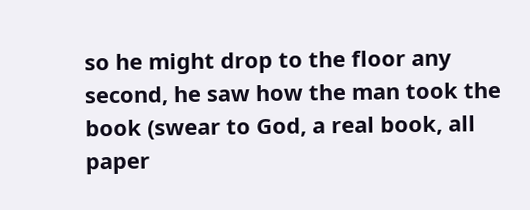so he might drop to the floor any second, he saw how the man took the book (swear to God, a real book, all paper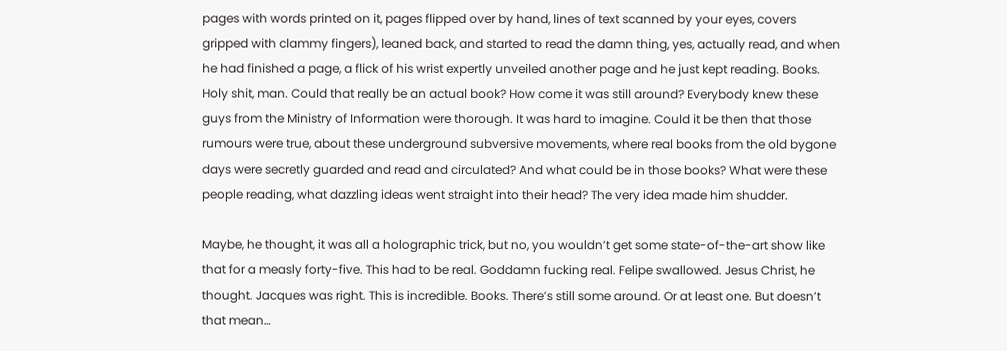pages with words printed on it, pages flipped over by hand, lines of text scanned by your eyes, covers gripped with clammy fingers), leaned back, and started to read the damn thing, yes, actually read, and when he had finished a page, a flick of his wrist expertly unveiled another page and he just kept reading. Books. Holy shit, man. Could that really be an actual book? How come it was still around? Everybody knew these guys from the Ministry of Information were thorough. It was hard to imagine. Could it be then that those rumours were true, about these underground subversive movements, where real books from the old bygone days were secretly guarded and read and circulated? And what could be in those books? What were these people reading, what dazzling ideas went straight into their head? The very idea made him shudder.

Maybe, he thought, it was all a holographic trick, but no, you wouldn’t get some state-of-the-art show like that for a measly forty-five. This had to be real. Goddamn fucking real. Felipe swallowed. Jesus Christ, he thought. Jacques was right. This is incredible. Books. There’s still some around. Or at least one. But doesn’t that mean…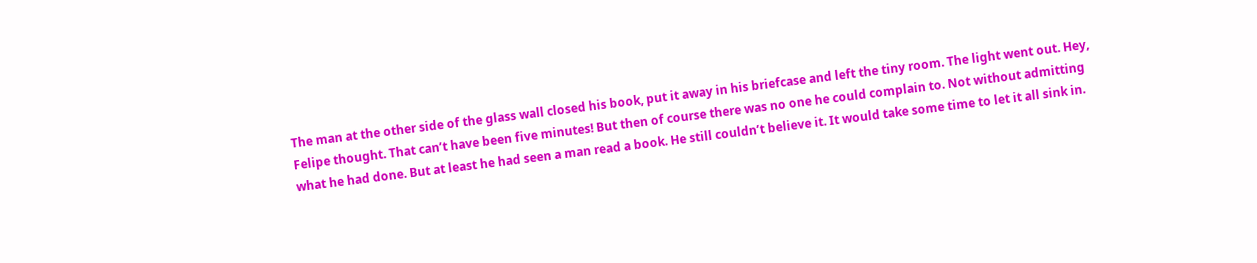The man at the other side of the glass wall closed his book, put it away in his briefcase and left the tiny room. The light went out. Hey, Felipe thought. That can’t have been five minutes! But then of course there was no one he could complain to. Not without admitting what he had done. But at least he had seen a man read a book. He still couldn’t believe it. It would take some time to let it all sink in.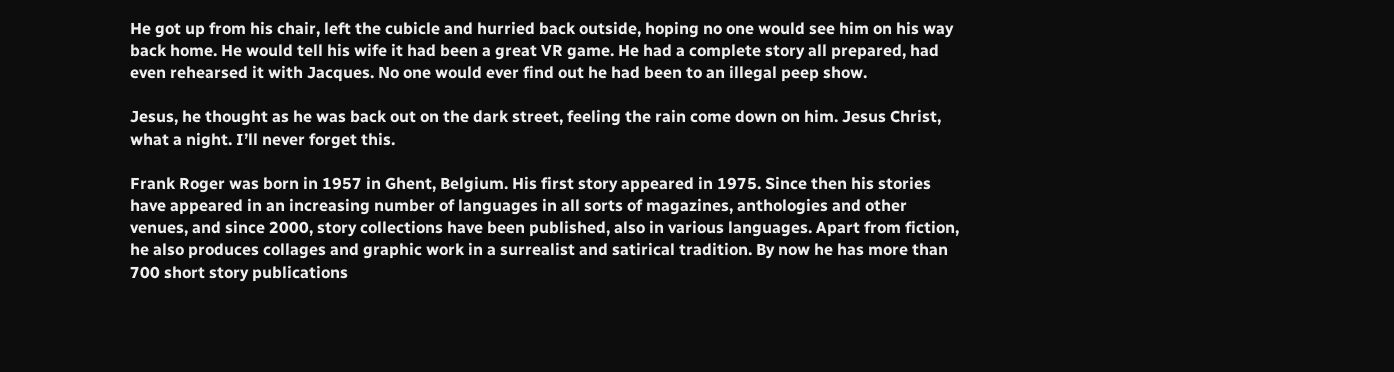He got up from his chair, left the cubicle and hurried back outside, hoping no one would see him on his way back home. He would tell his wife it had been a great VR game. He had a complete story all prepared, had even rehearsed it with Jacques. No one would ever find out he had been to an illegal peep show.

Jesus, he thought as he was back out on the dark street, feeling the rain come down on him. Jesus Christ, what a night. I’ll never forget this.

Frank Roger was born in 1957 in Ghent, Belgium. His first story appeared in 1975. Since then his stories have appeared in an increasing number of languages in all sorts of magazines, anthologies and other venues, and since 2000, story collections have been published, also in various languages. Apart from fiction, he also produces collages and graphic work in a surrealist and satirical tradition. By now he has more than 700 short story publications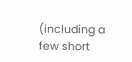(including a few short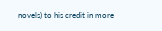novels) to his credit in more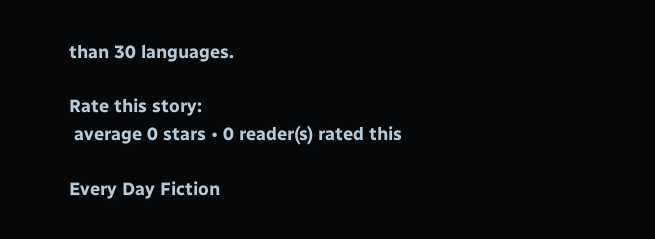than 30 languages.

Rate this story:
 average 0 stars • 0 reader(s) rated this

Every Day Fiction